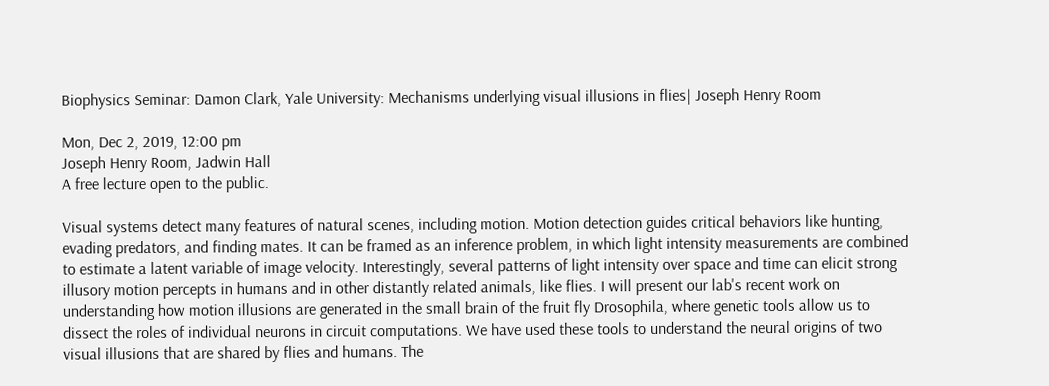Biophysics Seminar: Damon Clark, Yale University: Mechanisms underlying visual illusions in flies| Joseph Henry Room

Mon, Dec 2, 2019, 12:00 pm
Joseph Henry Room, Jadwin Hall
A free lecture open to the public.

Visual systems detect many features of natural scenes, including motion. Motion detection guides critical behaviors like hunting, evading predators, and finding mates. It can be framed as an inference problem, in which light intensity measurements are combined to estimate a latent variable of image velocity. Interestingly, several patterns of light intensity over space and time can elicit strong illusory motion percepts in humans and in other distantly related animals, like flies. I will present our lab's recent work on understanding how motion illusions are generated in the small brain of the fruit fly Drosophila, where genetic tools allow us to dissect the roles of individual neurons in circuit computations. We have used these tools to understand the neural origins of two visual illusions that are shared by flies and humans. The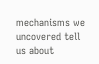mechanisms we uncovered tell us about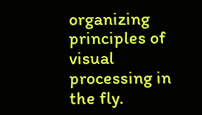organizing principles of visual processing in the fly.